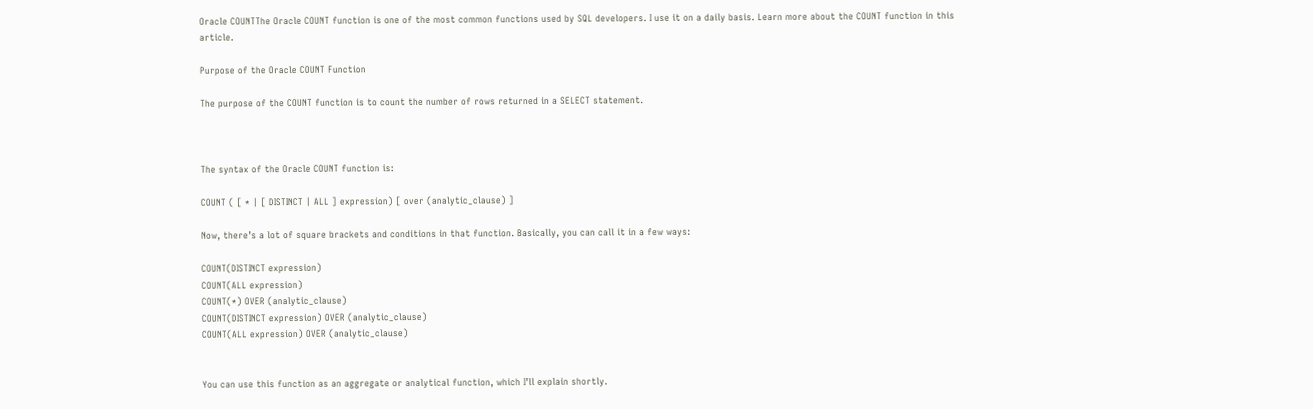Oracle COUNTThe Oracle COUNT function is one of the most common functions used by SQL developers. I use it on a daily basis. Learn more about the COUNT function in this article.

Purpose of the Oracle COUNT Function

The purpose of the COUNT function is to count the number of rows returned in a SELECT statement.



The syntax of the Oracle COUNT function is:

COUNT ( [ * | [ DISTINCT | ALL ] expression) [ over (analytic_clause) ]

Now, there’s a lot of square brackets and conditions in that function. Basically, you can call it in a few ways:

COUNT(DISTINCT expression)
COUNT(ALL expression)
COUNT(*) OVER (analytic_clause)
COUNT(DISTINCT expression) OVER (analytic_clause)
COUNT(ALL expression) OVER (analytic_clause)


You can use this function as an aggregate or analytical function, which I’ll explain shortly.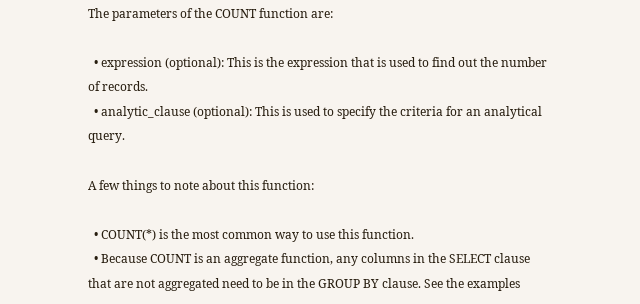The parameters of the COUNT function are:

  • expression (optional): This is the expression that is used to find out the number of records.
  • analytic_clause (optional): This is used to specify the criteria for an analytical query.

A few things to note about this function:

  • COUNT(*) is the most common way to use this function.
  • Because COUNT is an aggregate function, any columns in the SELECT clause that are not aggregated need to be in the GROUP BY clause. See the examples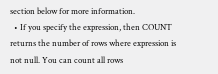section below for more information.
  • If you specify the expression, then COUNT returns the number of rows where expression is not null. You can count all rows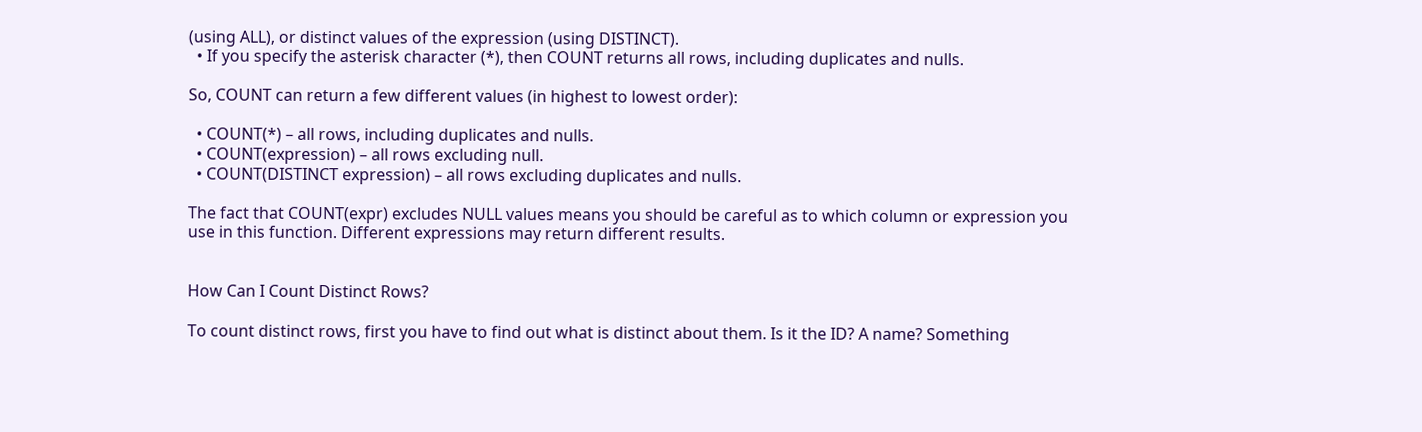(using ALL), or distinct values of the expression (using DISTINCT).
  • If you specify the asterisk character (*), then COUNT returns all rows, including duplicates and nulls.

So, COUNT can return a few different values (in highest to lowest order):

  • COUNT(*) – all rows, including duplicates and nulls.
  • COUNT(expression) – all rows excluding null.
  • COUNT(DISTINCT expression) – all rows excluding duplicates and nulls.

The fact that COUNT(expr) excludes NULL values means you should be careful as to which column or expression you use in this function. Different expressions may return different results.


How Can I Count Distinct Rows?

To count distinct rows, first you have to find out what is distinct about them. Is it the ID? A name? Something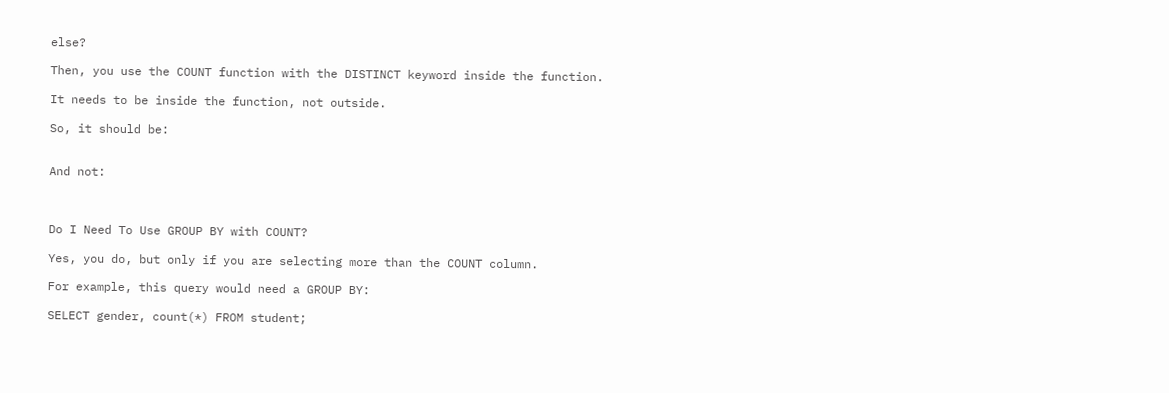else?

Then, you use the COUNT function with the DISTINCT keyword inside the function.

It needs to be inside the function, not outside.

So, it should be:


And not:



Do I Need To Use GROUP BY with COUNT?

Yes, you do, but only if you are selecting more than the COUNT column.

For example, this query would need a GROUP BY:

SELECT gender, count(*) FROM student;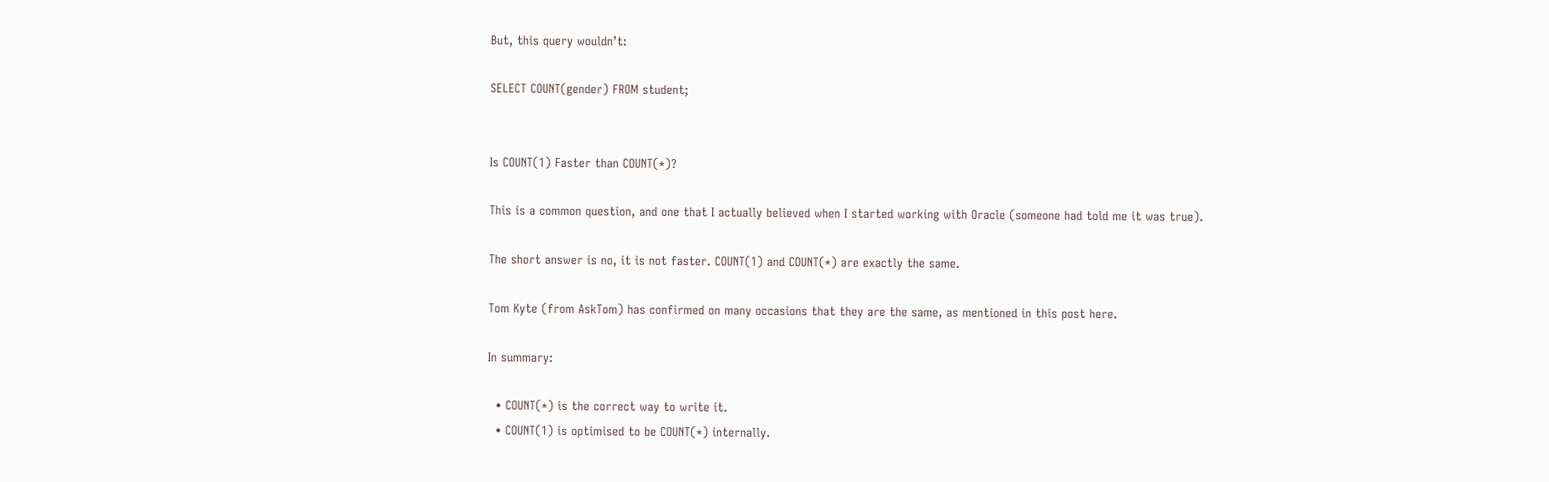But, this query wouldn’t:

SELECT COUNT(gender) FROM student;


Is COUNT(1) Faster than COUNT(*)?

This is a common question, and one that I actually believed when I started working with Oracle (someone had told me it was true).

The short answer is no, it is not faster. COUNT(1) and COUNT(*) are exactly the same.

Tom Kyte (from AskTom) has confirmed on many occasions that they are the same, as mentioned in this post here.

In summary:

  • COUNT(*) is the correct way to write it.
  • COUNT(1) is optimised to be COUNT(*) internally.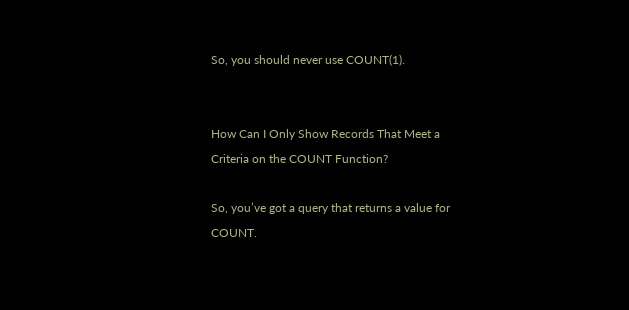So, you should never use COUNT(1).


How Can I Only Show Records That Meet a Criteria on the COUNT Function?

So, you’ve got a query that returns a value for COUNT.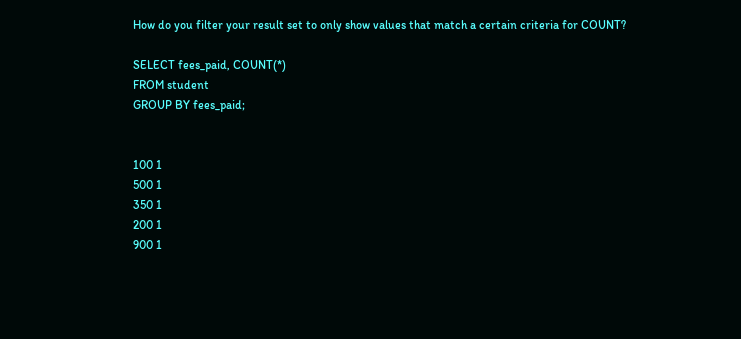How do you filter your result set to only show values that match a certain criteria for COUNT?

SELECT fees_paid, COUNT(*)
FROM student
GROUP BY fees_paid;


100 1
500 1
350 1
200 1
900 1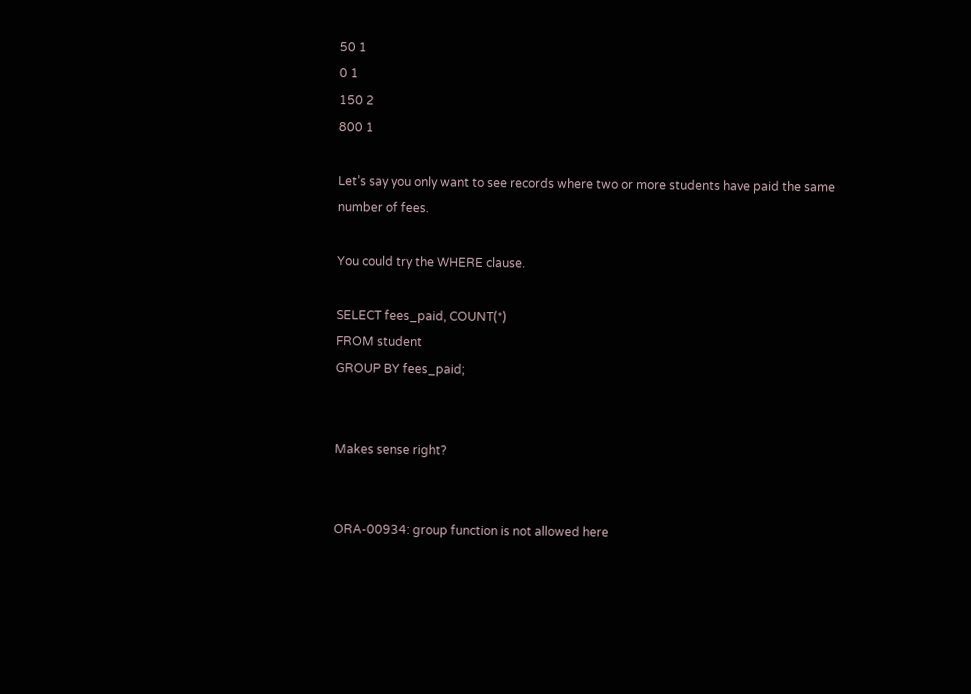50 1
0 1
150 2
800 1

Let’s say you only want to see records where two or more students have paid the same number of fees.

You could try the WHERE clause.

SELECT fees_paid, COUNT(*)
FROM student
GROUP BY fees_paid;


Makes sense right?


ORA-00934: group function is not allowed here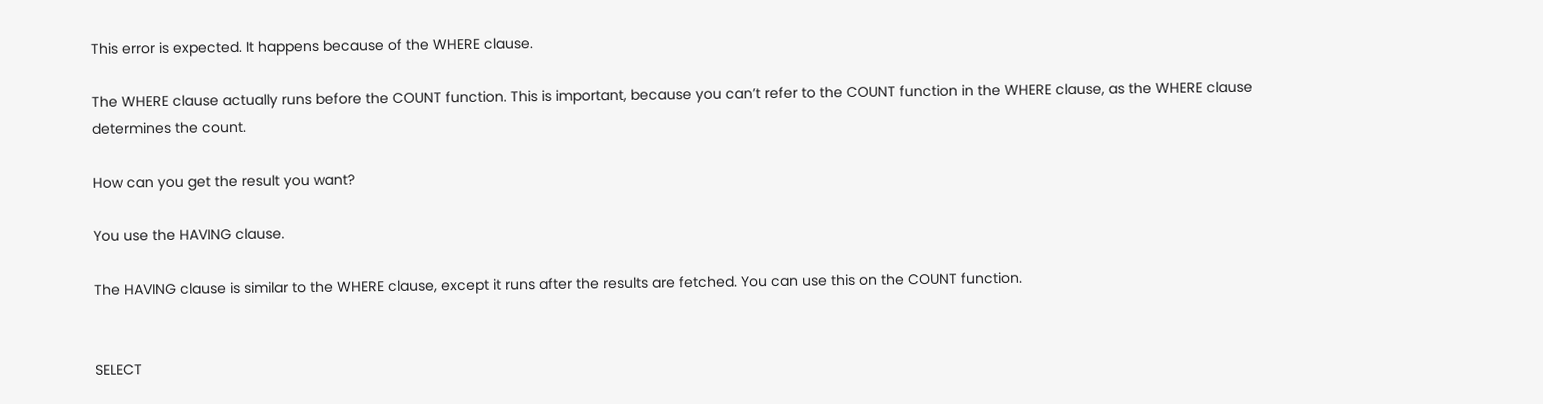This error is expected. It happens because of the WHERE clause.

The WHERE clause actually runs before the COUNT function. This is important, because you can’t refer to the COUNT function in the WHERE clause, as the WHERE clause determines the count.

How can you get the result you want?

You use the HAVING clause.

The HAVING clause is similar to the WHERE clause, except it runs after the results are fetched. You can use this on the COUNT function.


SELECT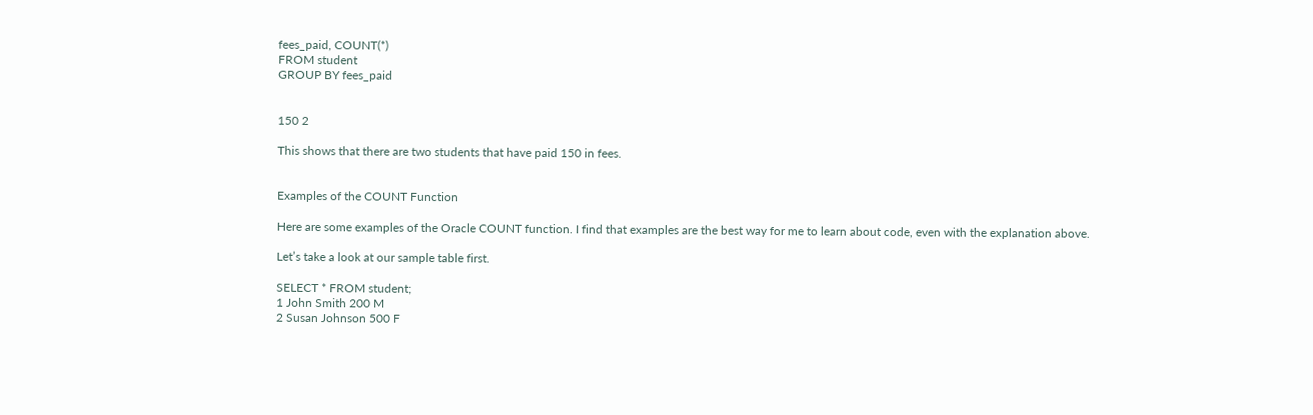fees_paid, COUNT(*)
FROM student
GROUP BY fees_paid


150 2

This shows that there are two students that have paid 150 in fees.


Examples of the COUNT Function

Here are some examples of the Oracle COUNT function. I find that examples are the best way for me to learn about code, even with the explanation above.

Let’s take a look at our sample table first.

SELECT * FROM student;
1 John Smith 200 M
2 Susan Johnson 500 F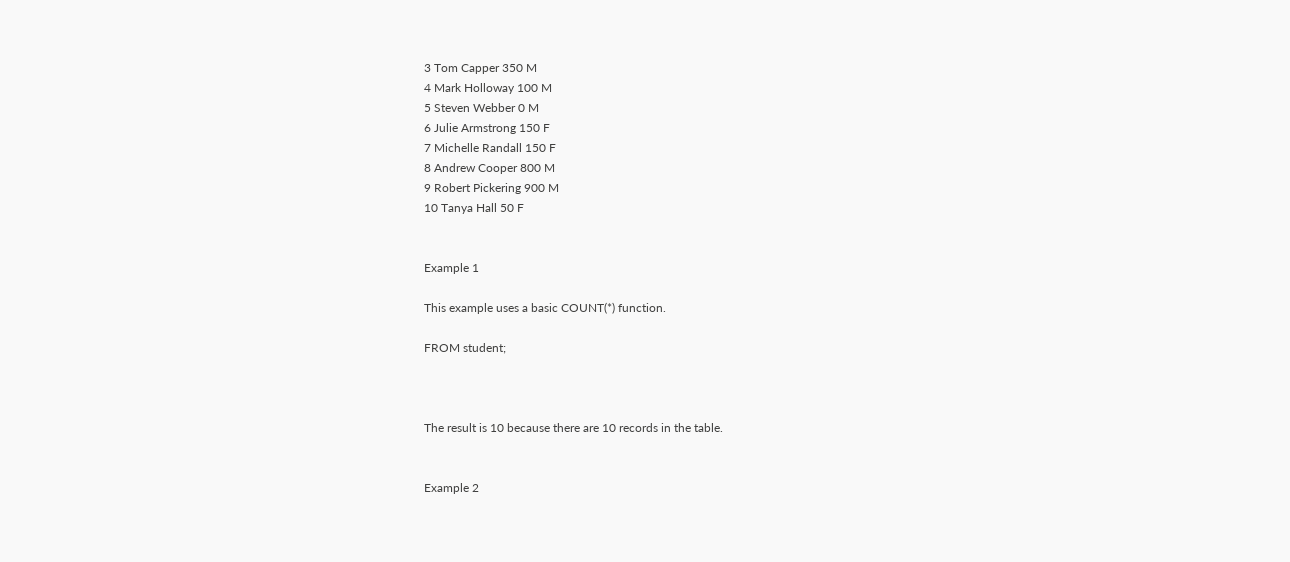3 Tom Capper 350 M
4 Mark Holloway 100 M
5 Steven Webber 0 M
6 Julie Armstrong 150 F
7 Michelle Randall 150 F
8 Andrew Cooper 800 M
9 Robert Pickering 900 M
10 Tanya Hall 50 F


Example 1

This example uses a basic COUNT(*) function.

FROM student;



The result is 10 because there are 10 records in the table.


Example 2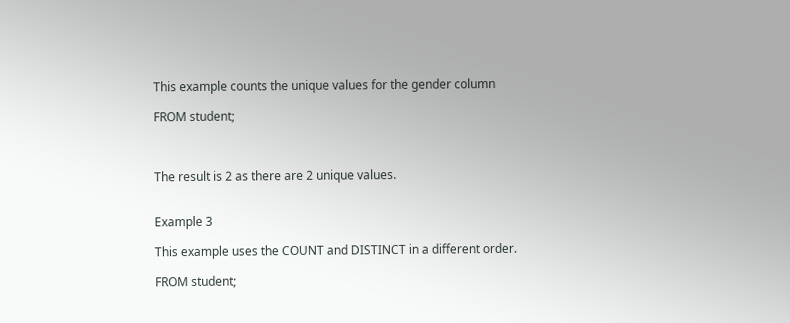This example counts the unique values for the gender column

FROM student;



The result is 2 as there are 2 unique values.


Example 3

This example uses the COUNT and DISTINCT in a different order.

FROM student;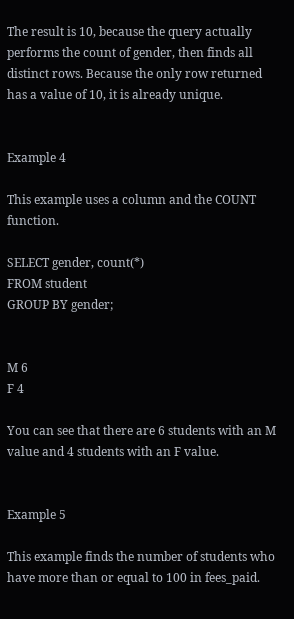The result is 10, because the query actually performs the count of gender, then finds all distinct rows. Because the only row returned has a value of 10, it is already unique.


Example 4

This example uses a column and the COUNT function.

SELECT gender, count(*)
FROM student
GROUP BY gender;


M 6
F 4

You can see that there are 6 students with an M value and 4 students with an F value.


Example 5

This example finds the number of students who have more than or equal to 100 in fees_paid.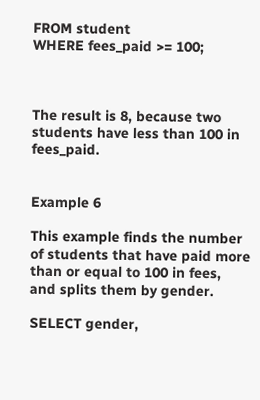FROM student
WHERE fees_paid >= 100;



The result is 8, because two students have less than 100 in fees_paid.


Example 6

This example finds the number of students that have paid more than or equal to 100 in fees, and splits them by gender.

SELECT gender,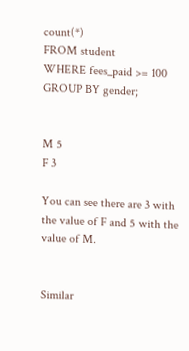count(*)
FROM student
WHERE fees_paid >= 100
GROUP BY gender;


M 5
F 3

You can see there are 3 with the value of F and 5 with the value of M.


Similar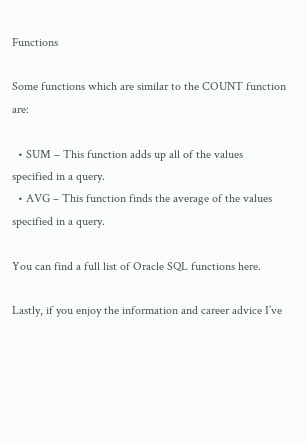Functions

Some functions which are similar to the COUNT function are:

  • SUM – This function adds up all of the values specified in a query.
  • AVG – This function finds the average of the values specified in a query.

You can find a full list of Oracle SQL functions here.

Lastly, if you enjoy the information and career advice I’ve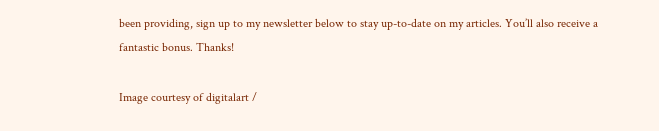been providing, sign up to my newsletter below to stay up-to-date on my articles. You’ll also receive a fantastic bonus. Thanks!

Image courtesy of digitalart /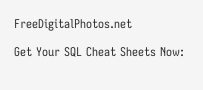FreeDigitalPhotos.net

Get Your SQL Cheat Sheets Now: